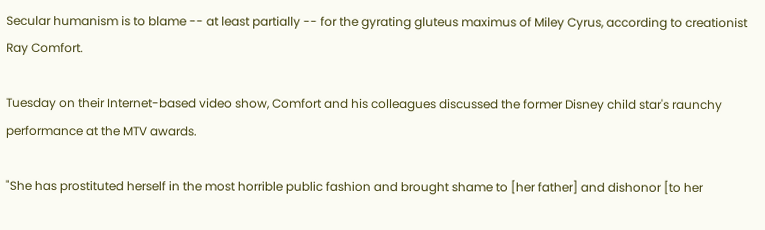Secular humanism is to blame -- at least partially -- for the gyrating gluteus maximus of Miley Cyrus, according to creationist Ray Comfort.

Tuesday on their Internet-based video show, Comfort and his colleagues discussed the former Disney child star's raunchy performance at the MTV awards.

"She has prostituted herself in the most horrible public fashion and brought shame to [her father] and dishonor [to her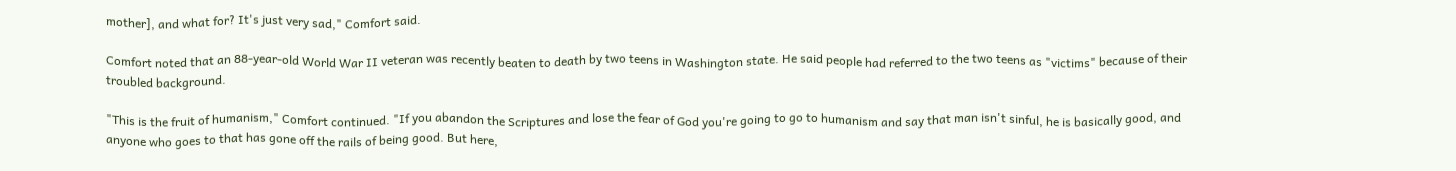mother], and what for? It's just very sad," Comfort said.

Comfort noted that an 88-year-old World War II veteran was recently beaten to death by two teens in Washington state. He said people had referred to the two teens as "victims" because of their troubled background.

"This is the fruit of humanism," Comfort continued. "If you abandon the Scriptures and lose the fear of God you're going to go to humanism and say that man isn't sinful, he is basically good, and anyone who goes to that has gone off the rails of being good. But here,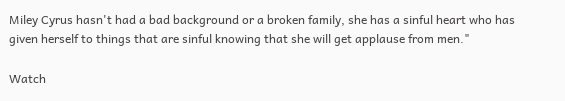Miley Cyrus hasn't had a bad background or a broken family, she has a sinful heart who has given herself to things that are sinful knowing that she will get applause from men."

Watch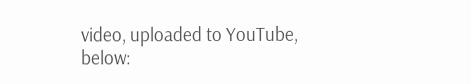video, uploaded to YouTube, below: